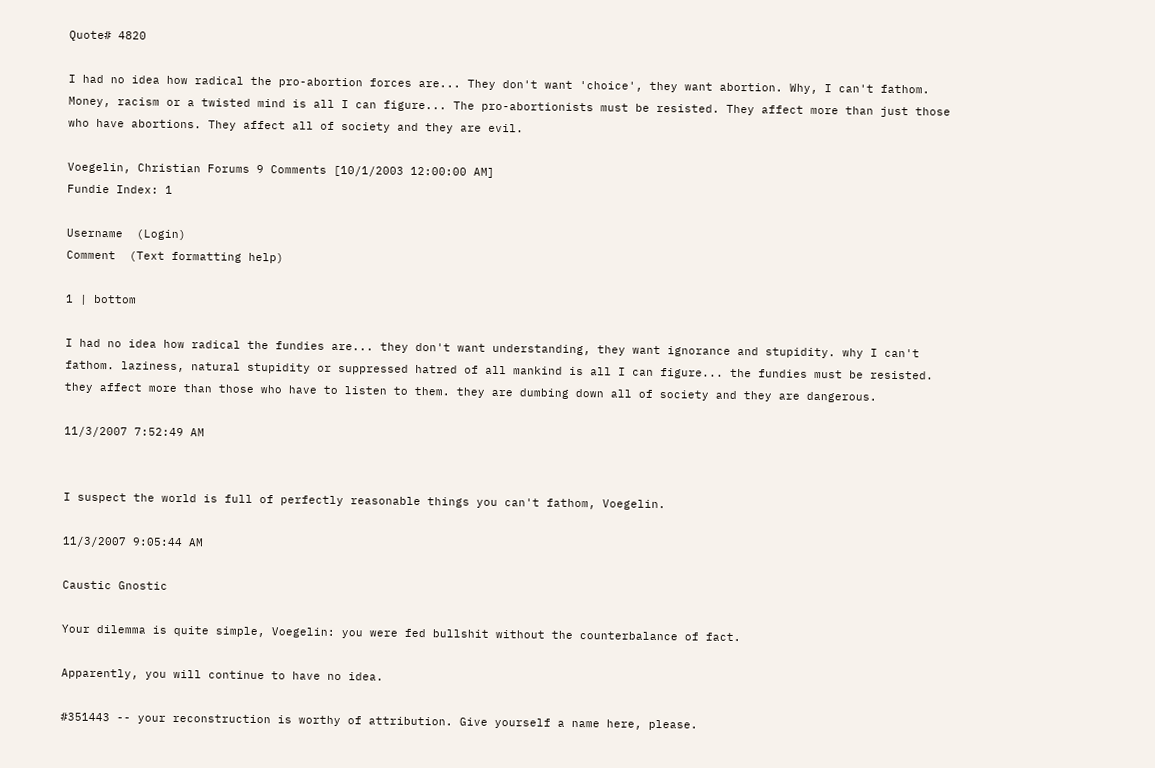Quote# 4820

I had no idea how radical the pro-abortion forces are... They don't want 'choice', they want abortion. Why, I can't fathom. Money, racism or a twisted mind is all I can figure... The pro-abortionists must be resisted. They affect more than just those who have abortions. They affect all of society and they are evil.

Voegelin, Christian Forums 9 Comments [10/1/2003 12:00:00 AM]
Fundie Index: 1

Username  (Login)
Comment  (Text formatting help)

1 | bottom

I had no idea how radical the fundies are... they don't want understanding, they want ignorance and stupidity. why I can't fathom. laziness, natural stupidity or suppressed hatred of all mankind is all I can figure... the fundies must be resisted. they affect more than those who have to listen to them. they are dumbing down all of society and they are dangerous.

11/3/2007 7:52:49 AM


I suspect the world is full of perfectly reasonable things you can't fathom, Voegelin.

11/3/2007 9:05:44 AM

Caustic Gnostic

Your dilemma is quite simple, Voegelin: you were fed bullshit without the counterbalance of fact.

Apparently, you will continue to have no idea.

#351443 -- your reconstruction is worthy of attribution. Give yourself a name here, please.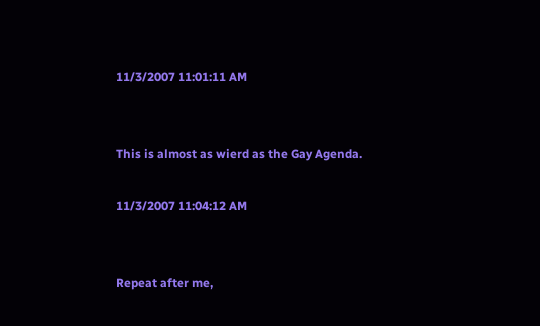11/3/2007 11:01:11 AM


This is almost as wierd as the Gay Agenda.

11/3/2007 11:04:12 AM


Repeat after me,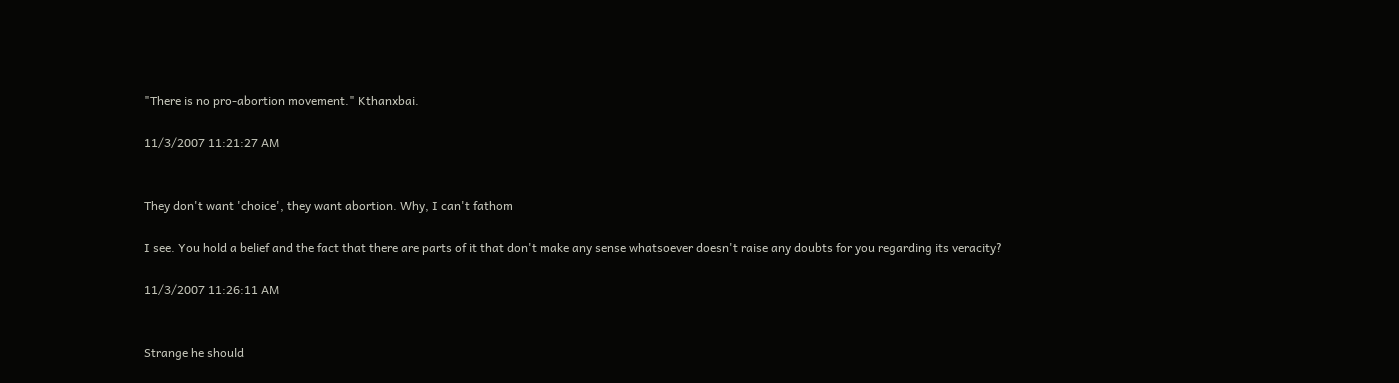"There is no pro-abortion movement." Kthanxbai.

11/3/2007 11:21:27 AM


They don't want 'choice', they want abortion. Why, I can't fathom

I see. You hold a belief and the fact that there are parts of it that don't make any sense whatsoever doesn't raise any doubts for you regarding its veracity?

11/3/2007 11:26:11 AM


Strange he should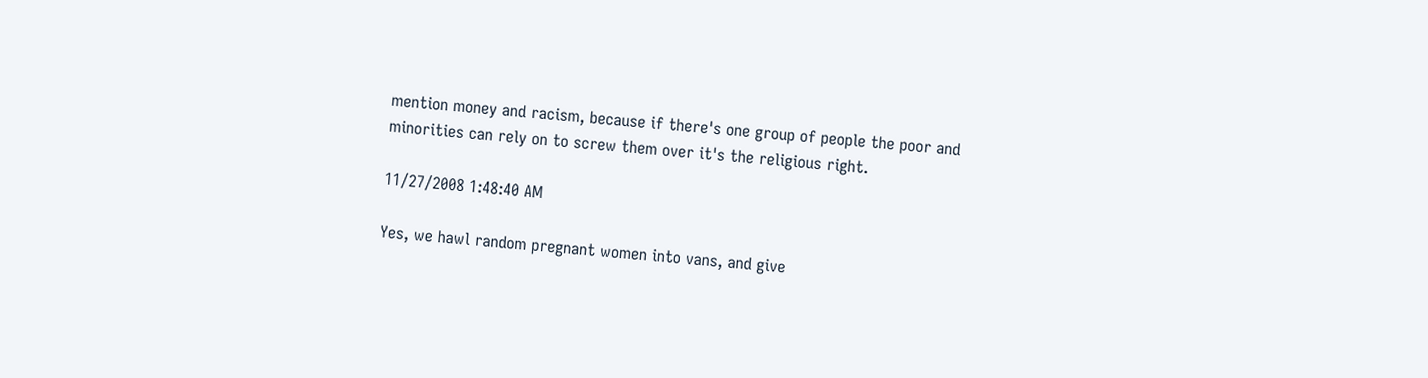mention money and racism, because if there's one group of people the poor and minorities can rely on to screw them over it's the religious right.

11/27/2008 1:48:40 AM

Yes, we hawl random pregnant women into vans, and give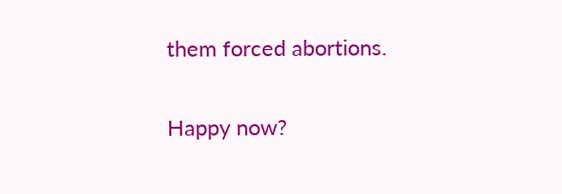them forced abortions.

Happy now?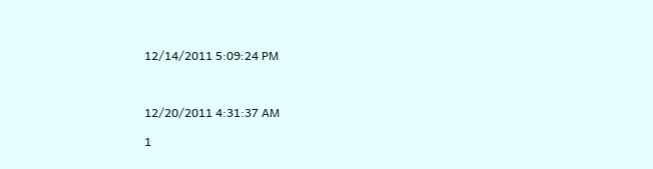12/14/2011 5:09:24 PM



12/20/2011 4:31:37 AM

1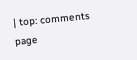| top: comments page